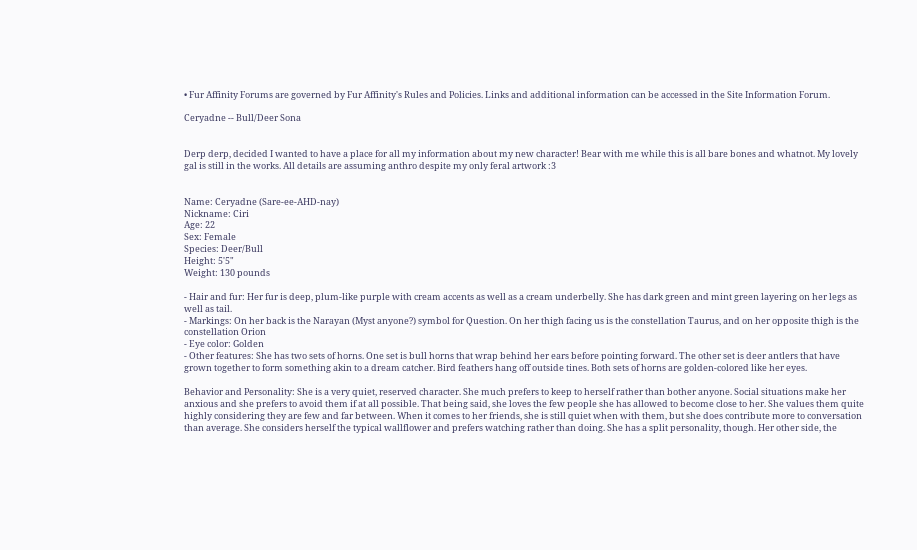• Fur Affinity Forums are governed by Fur Affinity's Rules and Policies. Links and additional information can be accessed in the Site Information Forum.

Ceryadne -- Bull/Deer Sona


Derp derp, decided I wanted to have a place for all my information about my new character! Bear with me while this is all bare bones and whatnot. My lovely gal is still in the works. All details are assuming anthro despite my only feral artwork :3


Name: Ceryadne (Sare-ee-AHD-nay)
Nickname: Ciri
Age: 22
Sex: Female
Species: Deer/Bull
Height: 5'5"
Weight: 130 pounds

- Hair and fur: Her fur is deep, plum-like purple with cream accents as well as a cream underbelly. She has dark green and mint green layering on her legs as well as tail.
- Markings: On her back is the Narayan (Myst anyone?) symbol for Question. On her thigh facing us is the constellation Taurus, and on her opposite thigh is the constellation Orion
- Eye color: Golden
- Other features: She has two sets of horns. One set is bull horns that wrap behind her ears before pointing forward. The other set is deer antlers that have grown together to form something akin to a dream catcher. Bird feathers hang off outside tines. Both sets of horns are golden-colored like her eyes.

Behavior and Personality: She is a very quiet, reserved character. She much prefers to keep to herself rather than bother anyone. Social situations make her anxious and she prefers to avoid them if at all possible. That being said, she loves the few people she has allowed to become close to her. She values them quite highly considering they are few and far between. When it comes to her friends, she is still quiet when with them, but she does contribute more to conversation than average. She considers herself the typical wallflower and prefers watching rather than doing. She has a split personality, though. Her other side, the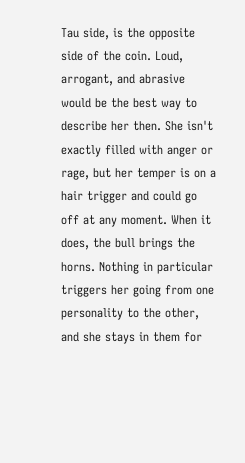Tau side, is the opposite side of the coin. Loud, arrogant, and abrasive would be the best way to describe her then. She isn't exactly filled with anger or rage, but her temper is on a hair trigger and could go off at any moment. When it does, the bull brings the horns. Nothing in particular triggers her going from one personality to the other, and she stays in them for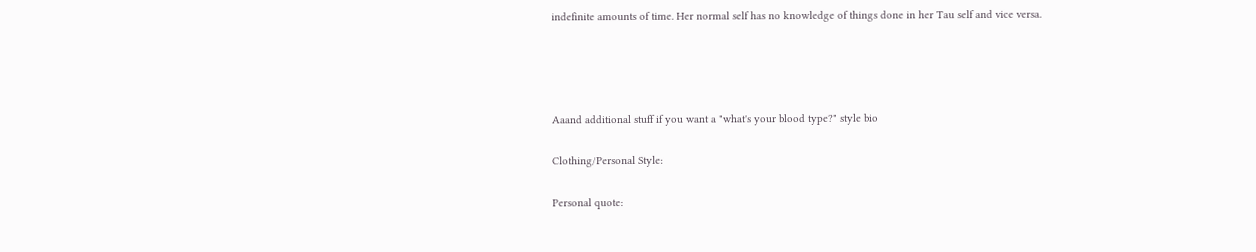indefinite amounts of time. Her normal self has no knowledge of things done in her Tau self and vice versa.




Aaand additional stuff if you want a "what's your blood type?" style bio

Clothing/Personal Style:

Personal quote: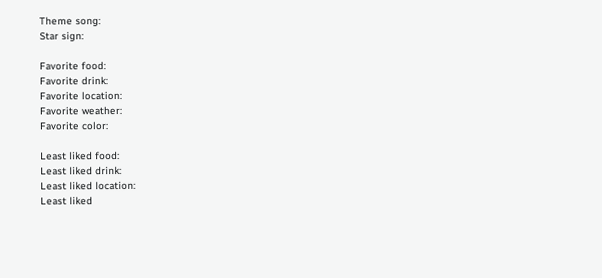Theme song:
Star sign:

Favorite food:
Favorite drink:
Favorite location:
Favorite weather:
Favorite color:

Least liked food:
Least liked drink:
Least liked location:
Least liked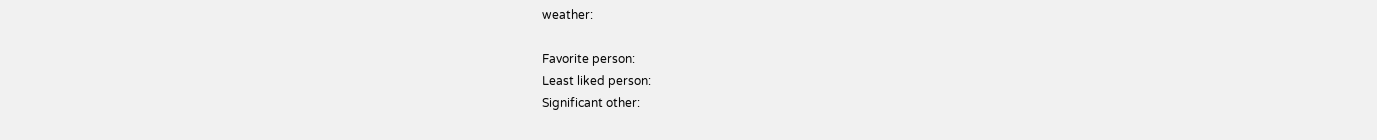weather:

Favorite person:
Least liked person:
Significant other: